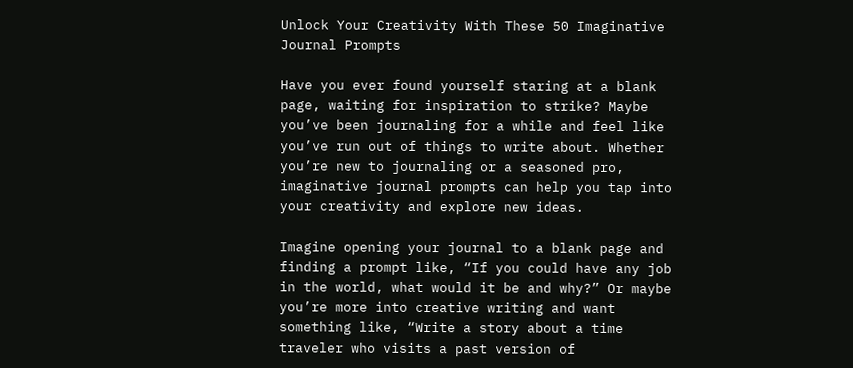Unlock Your Creativity With These 50 Imaginative Journal Prompts

Have you ever found yourself staring at a blank page, waiting for inspiration to strike? Maybe you’ve been journaling for a while and feel like you’ve run out of things to write about. Whether you’re new to journaling or a seasoned pro, imaginative journal prompts can help you tap into your creativity and explore new ideas.

Imagine opening your journal to a blank page and finding a prompt like, “If you could have any job in the world, what would it be and why?” Or maybe you’re more into creative writing and want something like, “Write a story about a time traveler who visits a past version of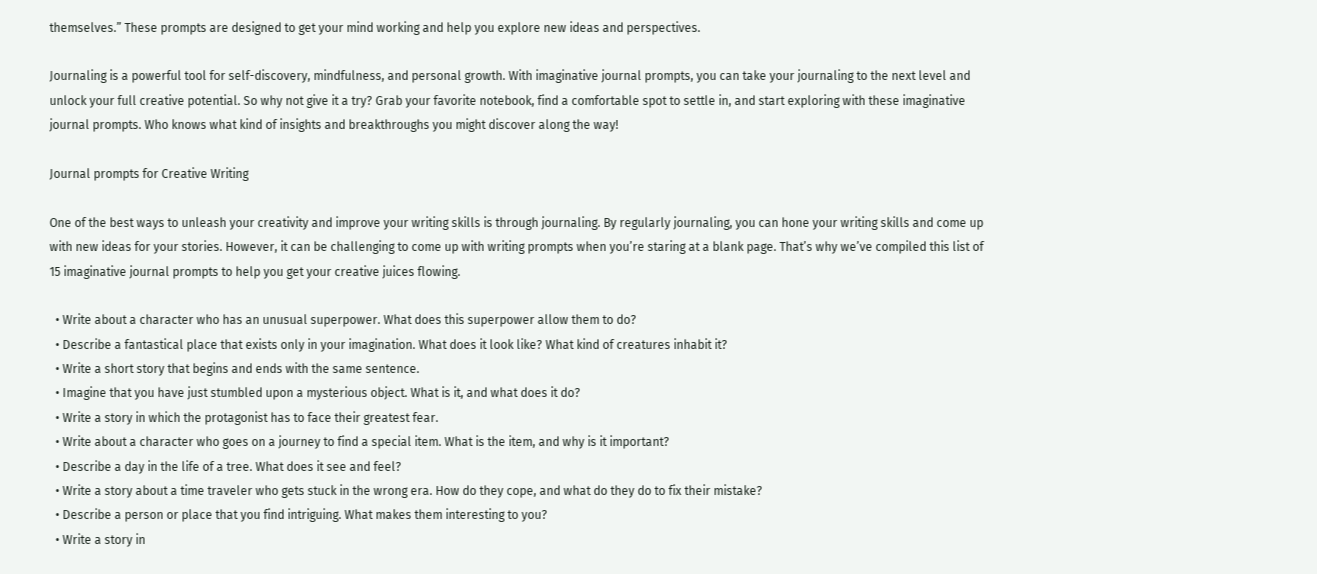themselves.” These prompts are designed to get your mind working and help you explore new ideas and perspectives.

Journaling is a powerful tool for self-discovery, mindfulness, and personal growth. With imaginative journal prompts, you can take your journaling to the next level and unlock your full creative potential. So why not give it a try? Grab your favorite notebook, find a comfortable spot to settle in, and start exploring with these imaginative journal prompts. Who knows what kind of insights and breakthroughs you might discover along the way!

Journal prompts for Creative Writing

One of the best ways to unleash your creativity and improve your writing skills is through journaling. By regularly journaling, you can hone your writing skills and come up with new ideas for your stories. However, it can be challenging to come up with writing prompts when you’re staring at a blank page. That’s why we’ve compiled this list of 15 imaginative journal prompts to help you get your creative juices flowing.

  • Write about a character who has an unusual superpower. What does this superpower allow them to do?
  • Describe a fantastical place that exists only in your imagination. What does it look like? What kind of creatures inhabit it?
  • Write a short story that begins and ends with the same sentence.
  • Imagine that you have just stumbled upon a mysterious object. What is it, and what does it do?
  • Write a story in which the protagonist has to face their greatest fear.
  • Write about a character who goes on a journey to find a special item. What is the item, and why is it important?
  • Describe a day in the life of a tree. What does it see and feel?
  • Write a story about a time traveler who gets stuck in the wrong era. How do they cope, and what do they do to fix their mistake?
  • Describe a person or place that you find intriguing. What makes them interesting to you?
  • Write a story in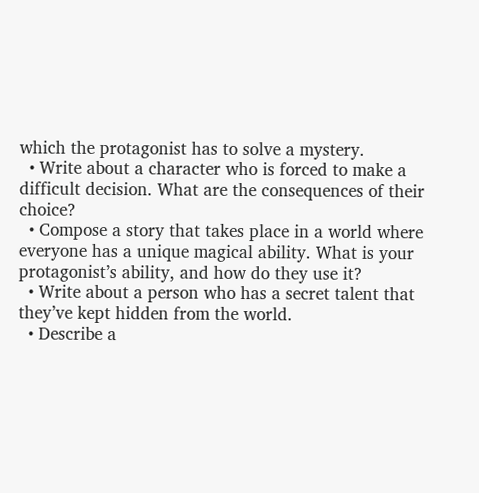which the protagonist has to solve a mystery.
  • Write about a character who is forced to make a difficult decision. What are the consequences of their choice?
  • Compose a story that takes place in a world where everyone has a unique magical ability. What is your protagonist’s ability, and how do they use it?
  • Write about a person who has a secret talent that they’ve kept hidden from the world.
  • Describe a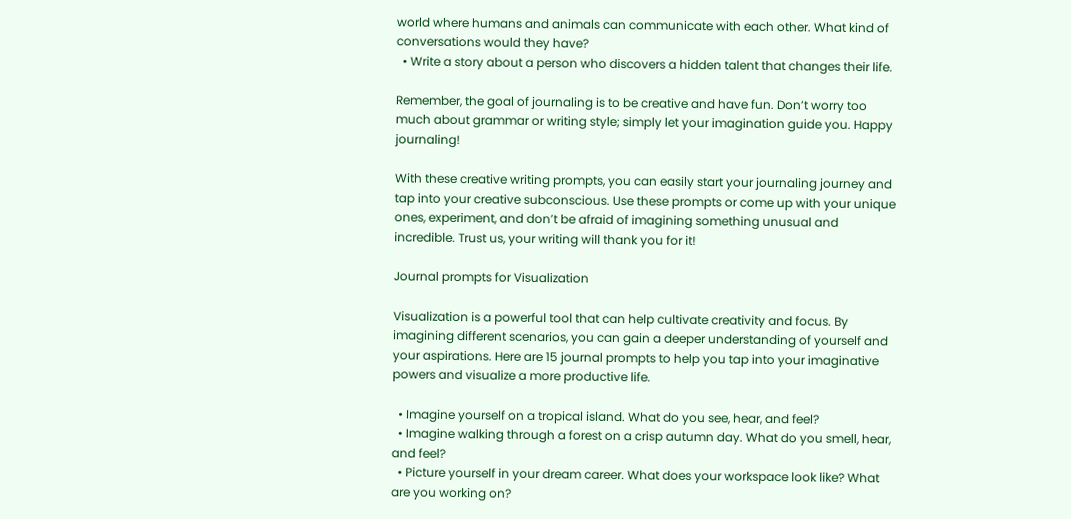world where humans and animals can communicate with each other. What kind of conversations would they have?
  • Write a story about a person who discovers a hidden talent that changes their life.

Remember, the goal of journaling is to be creative and have fun. Don’t worry too much about grammar or writing style; simply let your imagination guide you. Happy journaling!

With these creative writing prompts, you can easily start your journaling journey and tap into your creative subconscious. Use these prompts or come up with your unique ones, experiment, and don’t be afraid of imagining something unusual and incredible. Trust us, your writing will thank you for it!

Journal prompts for Visualization

Visualization is a powerful tool that can help cultivate creativity and focus. By imagining different scenarios, you can gain a deeper understanding of yourself and your aspirations. Here are 15 journal prompts to help you tap into your imaginative powers and visualize a more productive life.

  • Imagine yourself on a tropical island. What do you see, hear, and feel?
  • Imagine walking through a forest on a crisp autumn day. What do you smell, hear, and feel?
  • Picture yourself in your dream career. What does your workspace look like? What are you working on?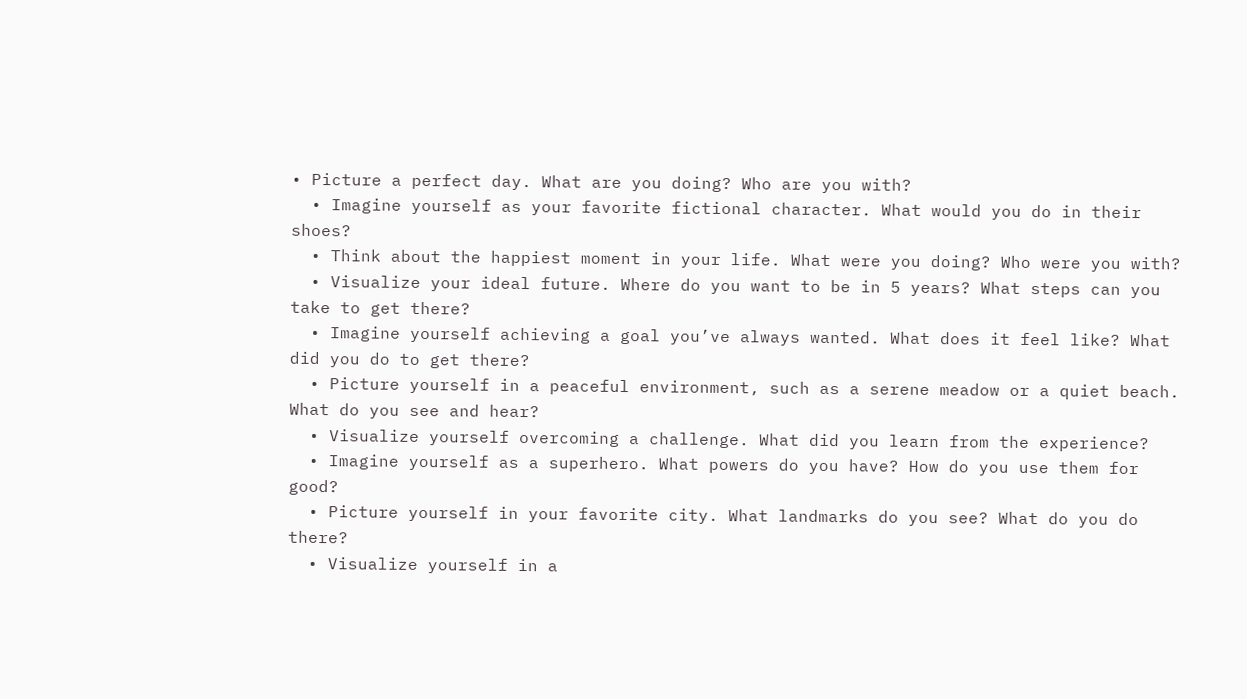• Picture a perfect day. What are you doing? Who are you with?
  • Imagine yourself as your favorite fictional character. What would you do in their shoes?
  • Think about the happiest moment in your life. What were you doing? Who were you with?
  • Visualize your ideal future. Where do you want to be in 5 years? What steps can you take to get there?
  • Imagine yourself achieving a goal you’ve always wanted. What does it feel like? What did you do to get there?
  • Picture yourself in a peaceful environment, such as a serene meadow or a quiet beach. What do you see and hear?
  • Visualize yourself overcoming a challenge. What did you learn from the experience?
  • Imagine yourself as a superhero. What powers do you have? How do you use them for good?
  • Picture yourself in your favorite city. What landmarks do you see? What do you do there?
  • Visualize yourself in a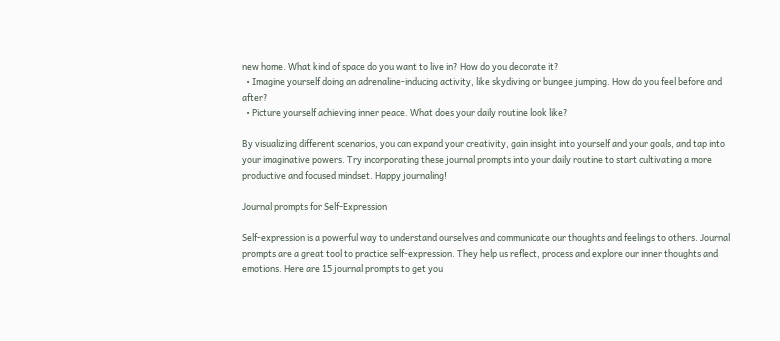new home. What kind of space do you want to live in? How do you decorate it?
  • Imagine yourself doing an adrenaline-inducing activity, like skydiving or bungee jumping. How do you feel before and after?
  • Picture yourself achieving inner peace. What does your daily routine look like?

By visualizing different scenarios, you can expand your creativity, gain insight into yourself and your goals, and tap into your imaginative powers. Try incorporating these journal prompts into your daily routine to start cultivating a more productive and focused mindset. Happy journaling!

Journal prompts for Self-Expression

Self-expression is a powerful way to understand ourselves and communicate our thoughts and feelings to others. Journal prompts are a great tool to practice self-expression. They help us reflect, process and explore our inner thoughts and emotions. Here are 15 journal prompts to get you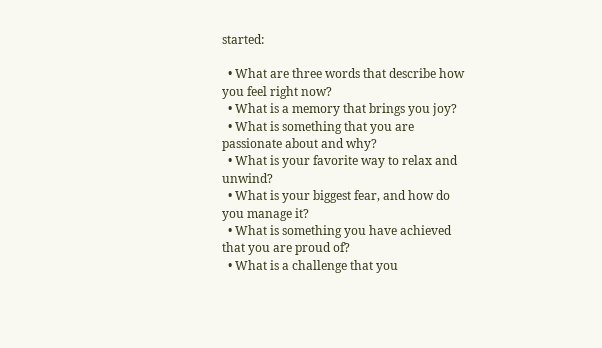started:

  • What are three words that describe how you feel right now?
  • What is a memory that brings you joy?
  • What is something that you are passionate about and why?
  • What is your favorite way to relax and unwind?
  • What is your biggest fear, and how do you manage it?
  • What is something you have achieved that you are proud of?
  • What is a challenge that you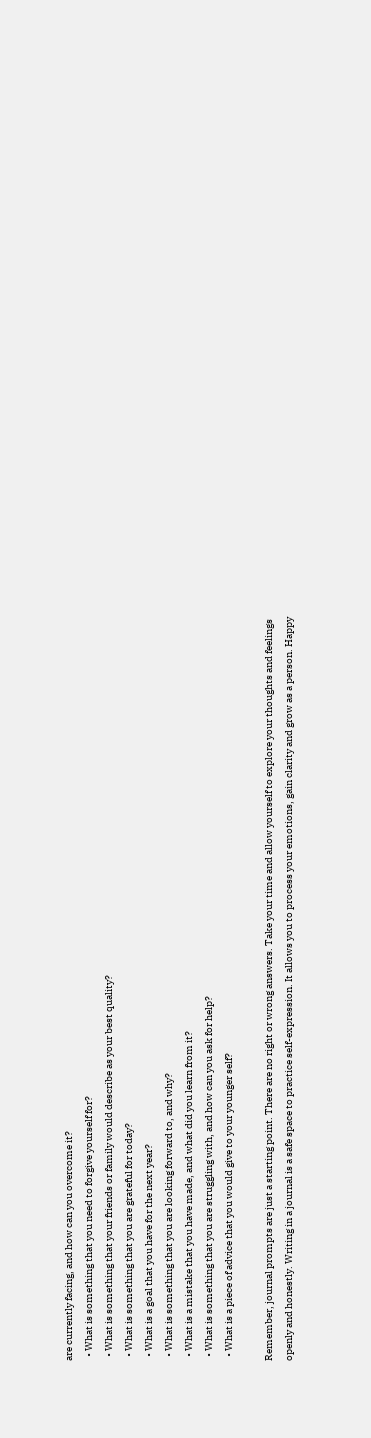are currently facing, and how can you overcome it?
  • What is something that you need to forgive yourself for?
  • What is something that your friends or family would describe as your best quality?
  • What is something that you are grateful for today?
  • What is a goal that you have for the next year?
  • What is something that you are looking forward to, and why?
  • What is a mistake that you have made, and what did you learn from it?
  • What is something that you are struggling with, and how can you ask for help?
  • What is a piece of advice that you would give to your younger self?

Remember, journal prompts are just a starting point. There are no right or wrong answers. Take your time and allow yourself to explore your thoughts and feelings openly and honestly. Writing in a journal is a safe space to practice self-expression. It allows you to process your emotions, gain clarity and grow as a person. Happy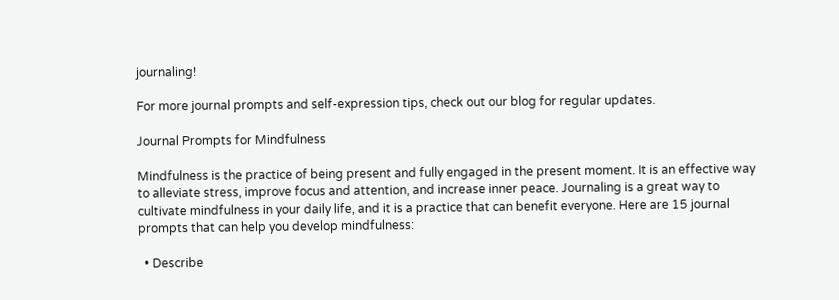journaling!

For more journal prompts and self-expression tips, check out our blog for regular updates.

Journal Prompts for Mindfulness

Mindfulness is the practice of being present and fully engaged in the present moment. It is an effective way to alleviate stress, improve focus and attention, and increase inner peace. Journaling is a great way to cultivate mindfulness in your daily life, and it is a practice that can benefit everyone. Here are 15 journal prompts that can help you develop mindfulness:

  • Describe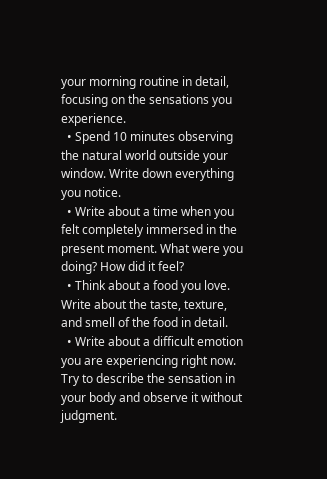your morning routine in detail, focusing on the sensations you experience.
  • Spend 10 minutes observing the natural world outside your window. Write down everything you notice.
  • Write about a time when you felt completely immersed in the present moment. What were you doing? How did it feel?
  • Think about a food you love. Write about the taste, texture, and smell of the food in detail.
  • Write about a difficult emotion you are experiencing right now. Try to describe the sensation in your body and observe it without judgment.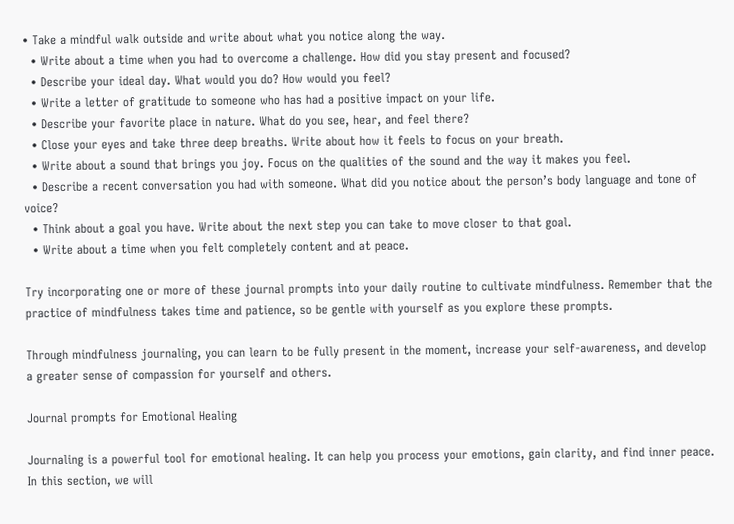• Take a mindful walk outside and write about what you notice along the way.
  • Write about a time when you had to overcome a challenge. How did you stay present and focused?
  • Describe your ideal day. What would you do? How would you feel?
  • Write a letter of gratitude to someone who has had a positive impact on your life.
  • Describe your favorite place in nature. What do you see, hear, and feel there?
  • Close your eyes and take three deep breaths. Write about how it feels to focus on your breath.
  • Write about a sound that brings you joy. Focus on the qualities of the sound and the way it makes you feel.
  • Describe a recent conversation you had with someone. What did you notice about the person’s body language and tone of voice?
  • Think about a goal you have. Write about the next step you can take to move closer to that goal.
  • Write about a time when you felt completely content and at peace.

Try incorporating one or more of these journal prompts into your daily routine to cultivate mindfulness. Remember that the practice of mindfulness takes time and patience, so be gentle with yourself as you explore these prompts.

Through mindfulness journaling, you can learn to be fully present in the moment, increase your self-awareness, and develop a greater sense of compassion for yourself and others.

Journal prompts for Emotional Healing

Journaling is a powerful tool for emotional healing. It can help you process your emotions, gain clarity, and find inner peace. In this section, we will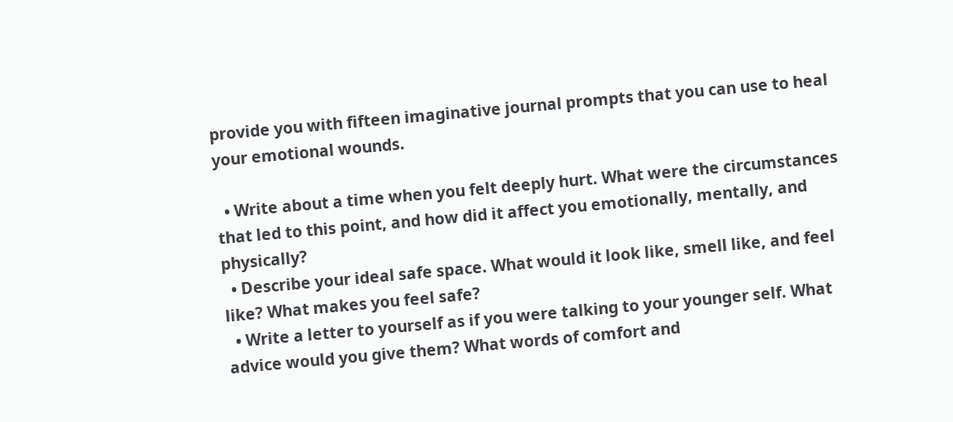provide you with fifteen imaginative journal prompts that you can use to heal your emotional wounds.

  • Write about a time when you felt deeply hurt. What were the circumstances that led to this point, and how did it affect you emotionally, mentally, and physically?
  • Describe your ideal safe space. What would it look like, smell like, and feel like? What makes you feel safe?
  • Write a letter to yourself as if you were talking to your younger self. What advice would you give them? What words of comfort and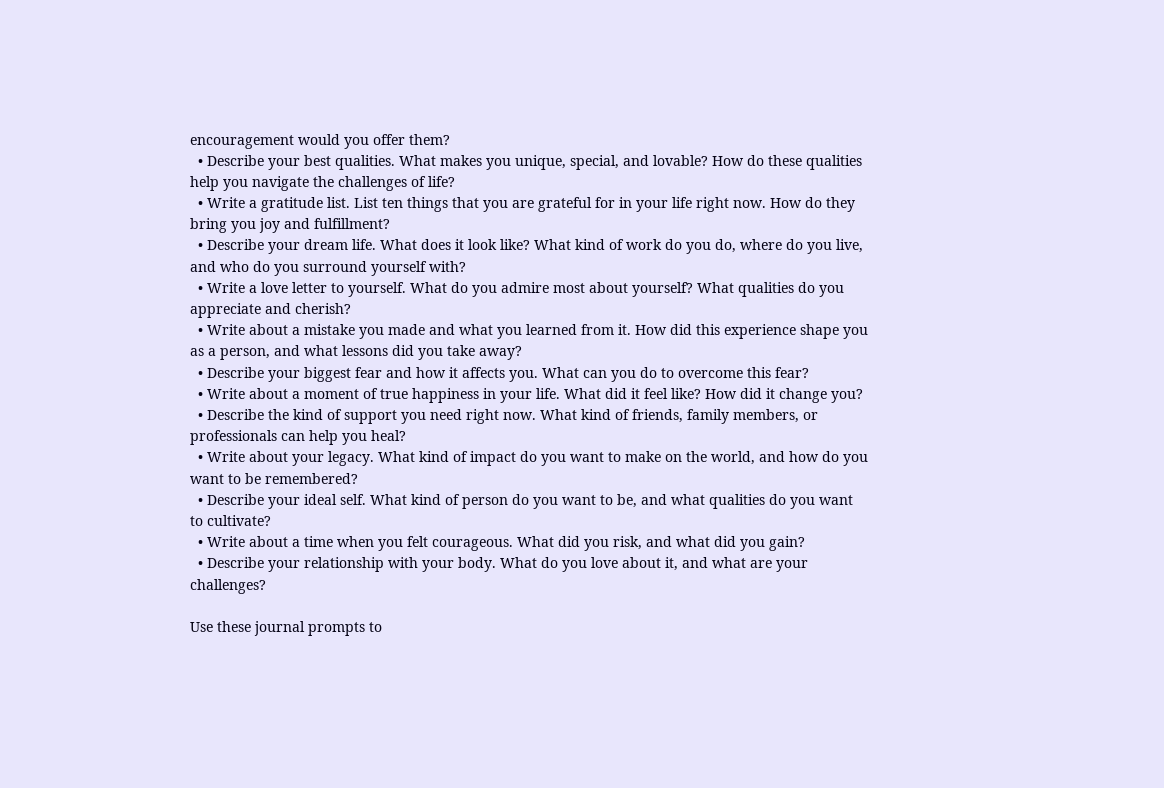encouragement would you offer them?
  • Describe your best qualities. What makes you unique, special, and lovable? How do these qualities help you navigate the challenges of life?
  • Write a gratitude list. List ten things that you are grateful for in your life right now. How do they bring you joy and fulfillment?
  • Describe your dream life. What does it look like? What kind of work do you do, where do you live, and who do you surround yourself with?
  • Write a love letter to yourself. What do you admire most about yourself? What qualities do you appreciate and cherish?
  • Write about a mistake you made and what you learned from it. How did this experience shape you as a person, and what lessons did you take away?
  • Describe your biggest fear and how it affects you. What can you do to overcome this fear?
  • Write about a moment of true happiness in your life. What did it feel like? How did it change you?
  • Describe the kind of support you need right now. What kind of friends, family members, or professionals can help you heal?
  • Write about your legacy. What kind of impact do you want to make on the world, and how do you want to be remembered?
  • Describe your ideal self. What kind of person do you want to be, and what qualities do you want to cultivate?
  • Write about a time when you felt courageous. What did you risk, and what did you gain?
  • Describe your relationship with your body. What do you love about it, and what are your challenges?

Use these journal prompts to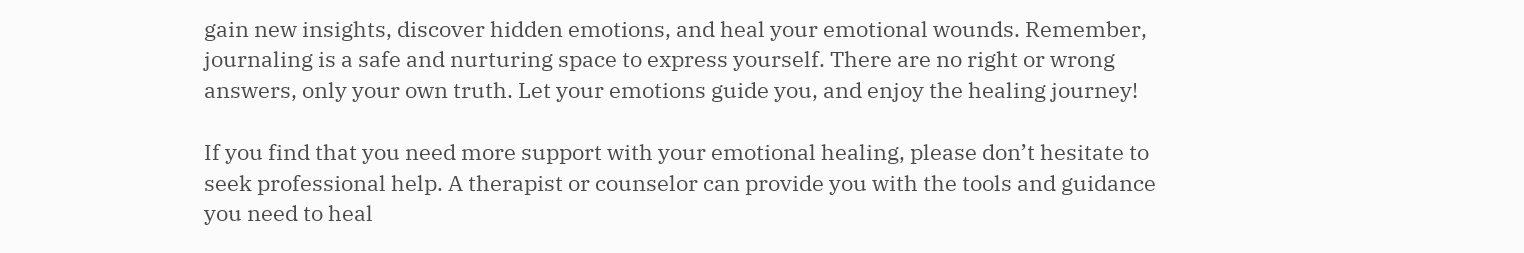gain new insights, discover hidden emotions, and heal your emotional wounds. Remember, journaling is a safe and nurturing space to express yourself. There are no right or wrong answers, only your own truth. Let your emotions guide you, and enjoy the healing journey!

If you find that you need more support with your emotional healing, please don’t hesitate to seek professional help. A therapist or counselor can provide you with the tools and guidance you need to heal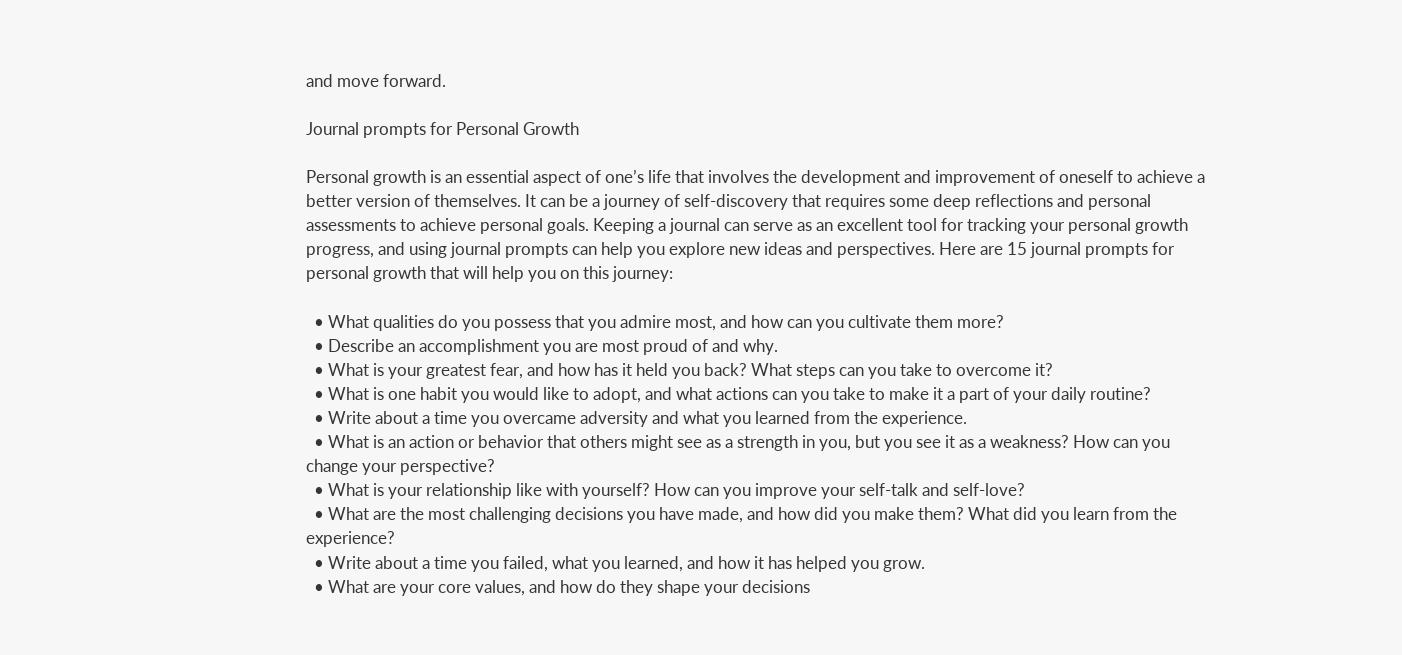and move forward.

Journal prompts for Personal Growth

Personal growth is an essential aspect of one’s life that involves the development and improvement of oneself to achieve a better version of themselves. It can be a journey of self-discovery that requires some deep reflections and personal assessments to achieve personal goals. Keeping a journal can serve as an excellent tool for tracking your personal growth progress, and using journal prompts can help you explore new ideas and perspectives. Here are 15 journal prompts for personal growth that will help you on this journey:

  • What qualities do you possess that you admire most, and how can you cultivate them more?
  • Describe an accomplishment you are most proud of and why.
  • What is your greatest fear, and how has it held you back? What steps can you take to overcome it?
  • What is one habit you would like to adopt, and what actions can you take to make it a part of your daily routine?
  • Write about a time you overcame adversity and what you learned from the experience.
  • What is an action or behavior that others might see as a strength in you, but you see it as a weakness? How can you change your perspective?
  • What is your relationship like with yourself? How can you improve your self-talk and self-love?
  • What are the most challenging decisions you have made, and how did you make them? What did you learn from the experience?
  • Write about a time you failed, what you learned, and how it has helped you grow.
  • What are your core values, and how do they shape your decisions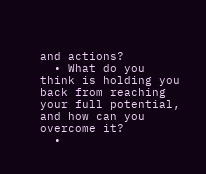and actions?
  • What do you think is holding you back from reaching your full potential, and how can you overcome it?
  •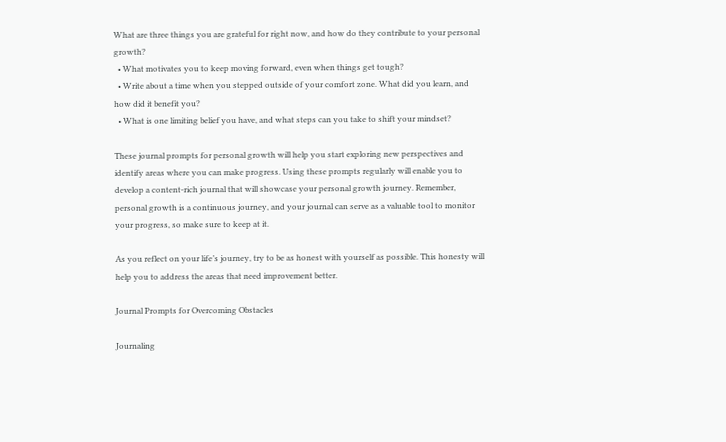What are three things you are grateful for right now, and how do they contribute to your personal growth?
  • What motivates you to keep moving forward, even when things get tough?
  • Write about a time when you stepped outside of your comfort zone. What did you learn, and how did it benefit you?
  • What is one limiting belief you have, and what steps can you take to shift your mindset?

These journal prompts for personal growth will help you start exploring new perspectives and identify areas where you can make progress. Using these prompts regularly will enable you to develop a content-rich journal that will showcase your personal growth journey. Remember, personal growth is a continuous journey, and your journal can serve as a valuable tool to monitor your progress, so make sure to keep at it.

As you reflect on your life’s journey, try to be as honest with yourself as possible. This honesty will help you to address the areas that need improvement better.

Journal Prompts for Overcoming Obstacles

Journaling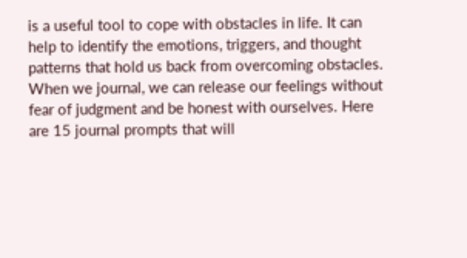is a useful tool to cope with obstacles in life. It can help to identify the emotions, triggers, and thought patterns that hold us back from overcoming obstacles. When we journal, we can release our feelings without fear of judgment and be honest with ourselves. Here are 15 journal prompts that will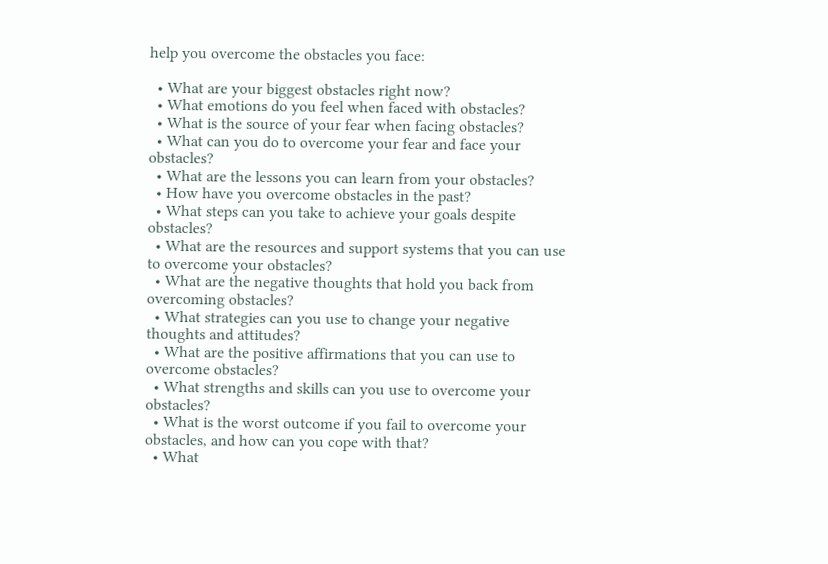help you overcome the obstacles you face:

  • What are your biggest obstacles right now?
  • What emotions do you feel when faced with obstacles?
  • What is the source of your fear when facing obstacles?
  • What can you do to overcome your fear and face your obstacles?
  • What are the lessons you can learn from your obstacles?
  • How have you overcome obstacles in the past?
  • What steps can you take to achieve your goals despite obstacles?
  • What are the resources and support systems that you can use to overcome your obstacles?
  • What are the negative thoughts that hold you back from overcoming obstacles?
  • What strategies can you use to change your negative thoughts and attitudes?
  • What are the positive affirmations that you can use to overcome obstacles?
  • What strengths and skills can you use to overcome your obstacles?
  • What is the worst outcome if you fail to overcome your obstacles, and how can you cope with that?
  • What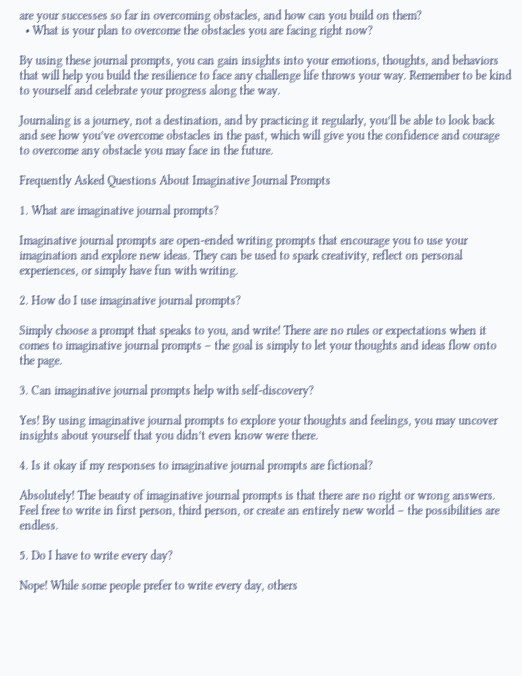are your successes so far in overcoming obstacles, and how can you build on them?
  • What is your plan to overcome the obstacles you are facing right now?

By using these journal prompts, you can gain insights into your emotions, thoughts, and behaviors that will help you build the resilience to face any challenge life throws your way. Remember to be kind to yourself and celebrate your progress along the way.

Journaling is a journey, not a destination, and by practicing it regularly, you’ll be able to look back and see how you’ve overcome obstacles in the past, which will give you the confidence and courage to overcome any obstacle you may face in the future.

Frequently Asked Questions About Imaginative Journal Prompts

1. What are imaginative journal prompts?

Imaginative journal prompts are open-ended writing prompts that encourage you to use your imagination and explore new ideas. They can be used to spark creativity, reflect on personal experiences, or simply have fun with writing.

2. How do I use imaginative journal prompts?

Simply choose a prompt that speaks to you, and write! There are no rules or expectations when it comes to imaginative journal prompts – the goal is simply to let your thoughts and ideas flow onto the page.

3. Can imaginative journal prompts help with self-discovery?

Yes! By using imaginative journal prompts to explore your thoughts and feelings, you may uncover insights about yourself that you didn’t even know were there.

4. Is it okay if my responses to imaginative journal prompts are fictional?

Absolutely! The beauty of imaginative journal prompts is that there are no right or wrong answers. Feel free to write in first person, third person, or create an entirely new world – the possibilities are endless.

5. Do I have to write every day?

Nope! While some people prefer to write every day, others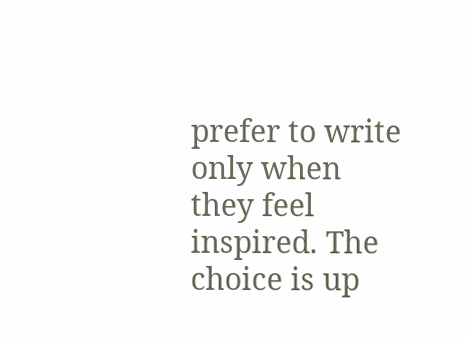prefer to write only when they feel inspired. The choice is up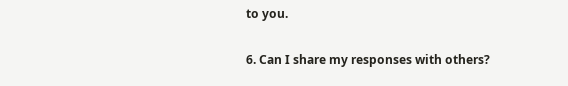to you.

6. Can I share my responses with others?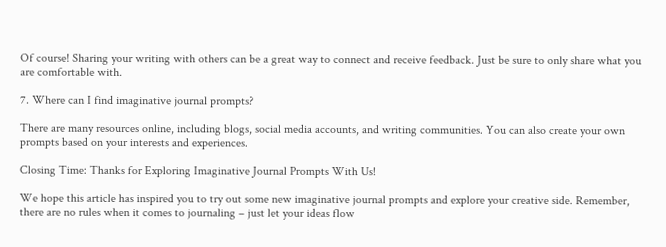Of course! Sharing your writing with others can be a great way to connect and receive feedback. Just be sure to only share what you are comfortable with.

7. Where can I find imaginative journal prompts?

There are many resources online, including blogs, social media accounts, and writing communities. You can also create your own prompts based on your interests and experiences.

Closing Time: Thanks for Exploring Imaginative Journal Prompts With Us!

We hope this article has inspired you to try out some new imaginative journal prompts and explore your creative side. Remember, there are no rules when it comes to journaling – just let your ideas flow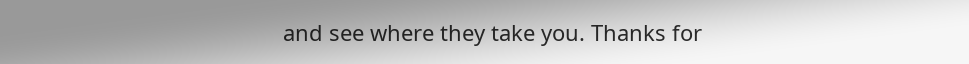and see where they take you. Thanks for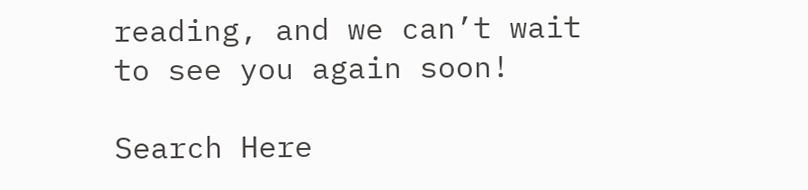reading, and we can’t wait to see you again soon!

Search Here